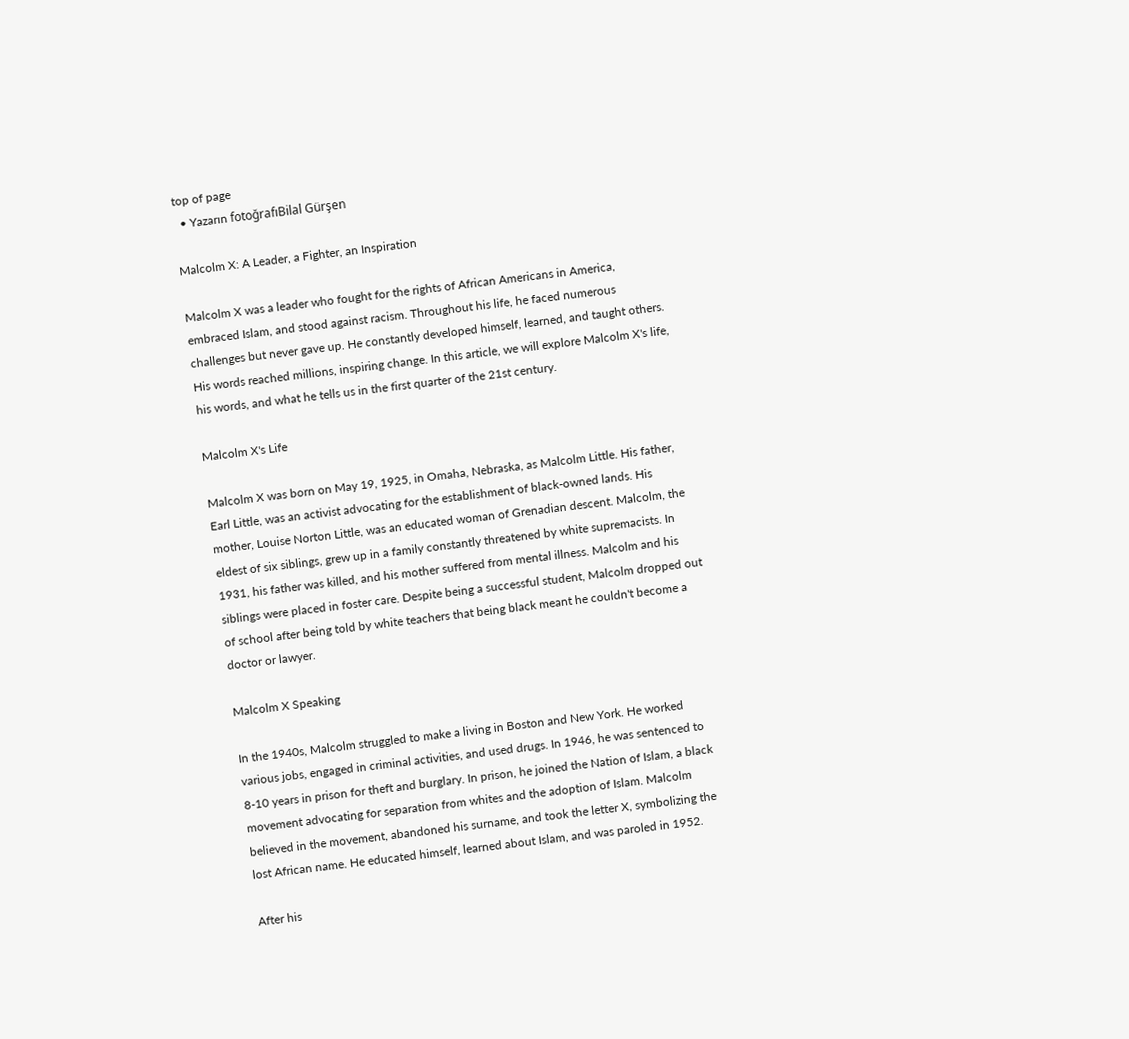top of page
  • Yazarın fotoğrafıBilal Gürşen

Malcolm X: A Leader, a Fighter, an Inspiration

Malcolm X was a leader who fought for the rights of African Americans in America, embraced Islam, and stood against racism. Throughout his life, he faced numerous challenges but never gave up. He constantly developed himself, learned, and taught others. His words reached millions, inspiring change. In this article, we will explore Malcolm X's life, his words, and what he tells us in the first quarter of the 21st century.

Malcolm X's Life

Malcolm X was born on May 19, 1925, in Omaha, Nebraska, as Malcolm Little. His father, Earl Little, was an activist advocating for the establishment of black-owned lands. His mother, Louise Norton Little, was an educated woman of Grenadian descent. Malcolm, the eldest of six siblings, grew up in a family constantly threatened by white supremacists. In 1931, his father was killed, and his mother suffered from mental illness. Malcolm and his siblings were placed in foster care. Despite being a successful student, Malcolm dropped out of school after being told by white teachers that being black meant he couldn't become a doctor or lawyer.

Malcolm X Speaking

In the 1940s, Malcolm struggled to make a living in Boston and New York. He worked various jobs, engaged in criminal activities, and used drugs. In 1946, he was sentenced to 8-10 years in prison for theft and burglary. In prison, he joined the Nation of Islam, a black movement advocating for separation from whites and the adoption of Islam. Malcolm believed in the movement, abandoned his surname, and took the letter X, symbolizing the lost African name. He educated himself, learned about Islam, and was paroled in 1952.

After his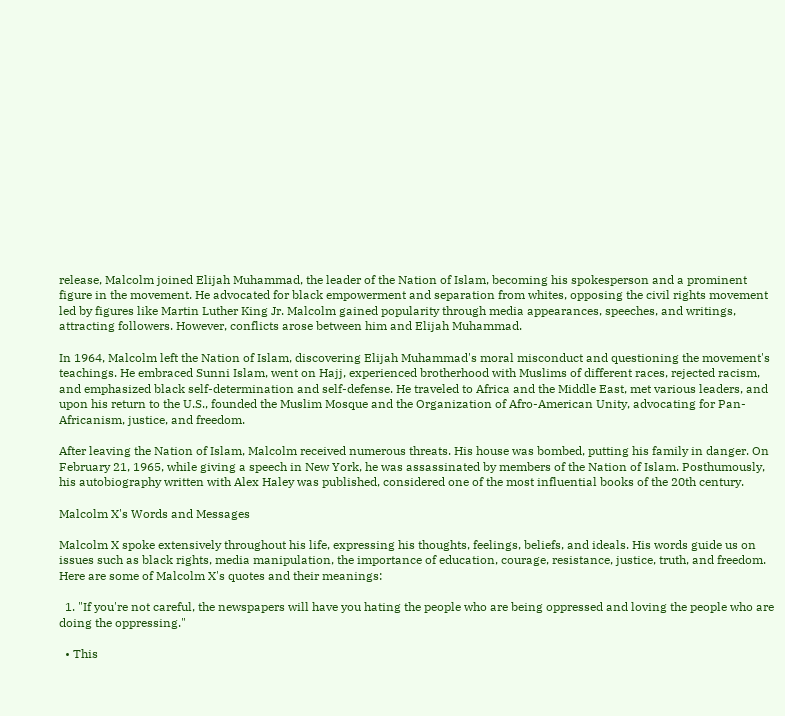release, Malcolm joined Elijah Muhammad, the leader of the Nation of Islam, becoming his spokesperson and a prominent figure in the movement. He advocated for black empowerment and separation from whites, opposing the civil rights movement led by figures like Martin Luther King Jr. Malcolm gained popularity through media appearances, speeches, and writings, attracting followers. However, conflicts arose between him and Elijah Muhammad.

In 1964, Malcolm left the Nation of Islam, discovering Elijah Muhammad's moral misconduct and questioning the movement's teachings. He embraced Sunni Islam, went on Hajj, experienced brotherhood with Muslims of different races, rejected racism, and emphasized black self-determination and self-defense. He traveled to Africa and the Middle East, met various leaders, and upon his return to the U.S., founded the Muslim Mosque and the Organization of Afro-American Unity, advocating for Pan-Africanism, justice, and freedom.

After leaving the Nation of Islam, Malcolm received numerous threats. His house was bombed, putting his family in danger. On February 21, 1965, while giving a speech in New York, he was assassinated by members of the Nation of Islam. Posthumously, his autobiography written with Alex Haley was published, considered one of the most influential books of the 20th century.

Malcolm X's Words and Messages

Malcolm X spoke extensively throughout his life, expressing his thoughts, feelings, beliefs, and ideals. His words guide us on issues such as black rights, media manipulation, the importance of education, courage, resistance, justice, truth, and freedom. Here are some of Malcolm X's quotes and their meanings:

  1. "If you're not careful, the newspapers will have you hating the people who are being oppressed and loving the people who are doing the oppressing."

  • This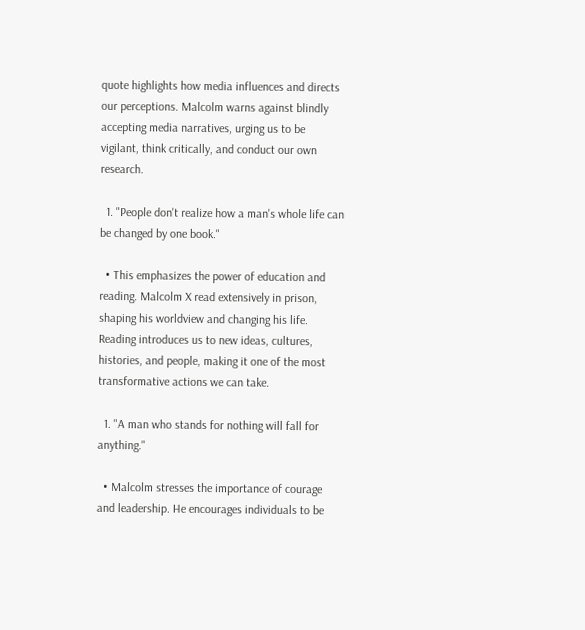quote highlights how media influences and directs our perceptions. Malcolm warns against blindly accepting media narratives, urging us to be vigilant, think critically, and conduct our own research.

  1. "People don't realize how a man's whole life can be changed by one book."

  • This emphasizes the power of education and reading. Malcolm X read extensively in prison, shaping his worldview and changing his life. Reading introduces us to new ideas, cultures, histories, and people, making it one of the most transformative actions we can take.

  1. "A man who stands for nothing will fall for anything."

  • Malcolm stresses the importance of courage and leadership. He encourages individuals to be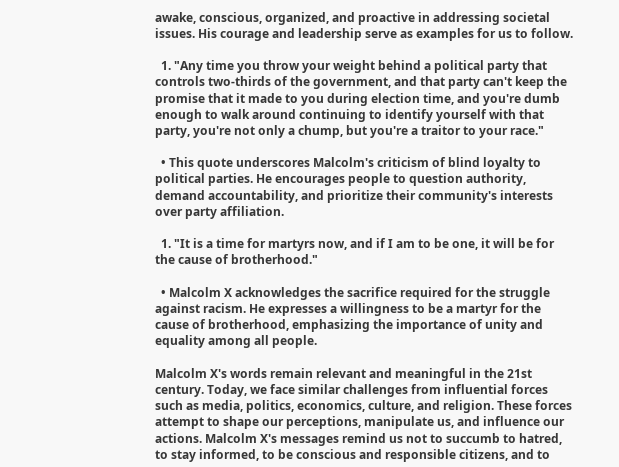awake, conscious, organized, and proactive in addressing societal issues. His courage and leadership serve as examples for us to follow.

  1. "Any time you throw your weight behind a political party that controls two-thirds of the government, and that party can't keep the promise that it made to you during election time, and you're dumb enough to walk around continuing to identify yourself with that party, you're not only a chump, but you're a traitor to your race."

  • This quote underscores Malcolm's criticism of blind loyalty to political parties. He encourages people to question authority, demand accountability, and prioritize their community's interests over party affiliation.

  1. "It is a time for martyrs now, and if I am to be one, it will be for the cause of brotherhood."

  • Malcolm X acknowledges the sacrifice required for the struggle against racism. He expresses a willingness to be a martyr for the cause of brotherhood, emphasizing the importance of unity and equality among all people.

Malcolm X's words remain relevant and meaningful in the 21st century. Today, we face similar challenges from influential forces such as media, politics, economics, culture, and religion. These forces attempt to shape our perceptions, manipulate us, and influence our actions. Malcolm X's messages remind us not to succumb to hatred, to stay informed, to be conscious and responsible citizens, and to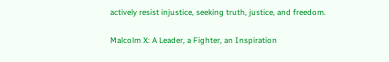actively resist injustice, seeking truth, justice, and freedom.

Malcolm X: A Leader, a Fighter, an Inspiration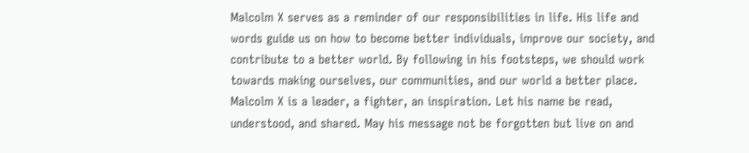Malcolm X serves as a reminder of our responsibilities in life. His life and words guide us on how to become better individuals, improve our society, and contribute to a better world. By following in his footsteps, we should work towards making ourselves, our communities, and our world a better place. Malcolm X is a leader, a fighter, an inspiration. Let his name be read, understood, and shared. May his message not be forgotten but live on and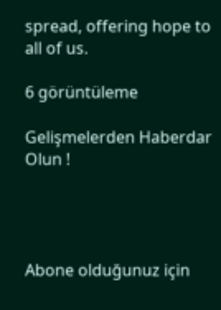spread, offering hope to all of us.

6 görüntüleme

Gelişmelerden Haberdar Olun !




Abone olduğunuz için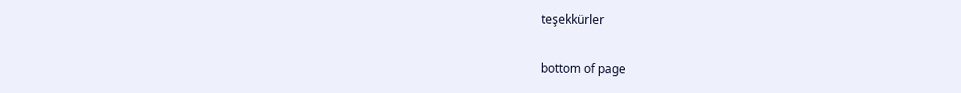teşekkürler

bottom of page